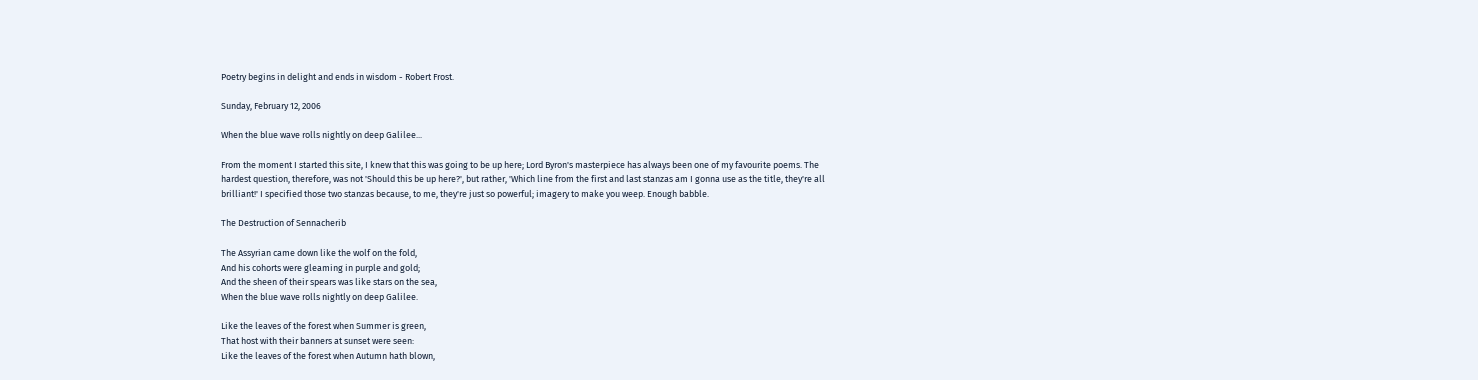Poetry begins in delight and ends in wisdom - Robert Frost.

Sunday, February 12, 2006

When the blue wave rolls nightly on deep Galilee...

From the moment I started this site, I knew that this was going to be up here; Lord Byron's masterpiece has always been one of my favourite poems. The hardest question, therefore, was not 'Should this be up here?', but rather, 'Which line from the first and last stanzas am I gonna use as the title, they're all brilliant!' I specified those two stanzas because, to me, they're just so powerful; imagery to make you weep. Enough babble.

The Destruction of Sennacherib

The Assyrian came down like the wolf on the fold,
And his cohorts were gleaming in purple and gold;
And the sheen of their spears was like stars on the sea,
When the blue wave rolls nightly on deep Galilee.

Like the leaves of the forest when Summer is green,
That host with their banners at sunset were seen:
Like the leaves of the forest when Autumn hath blown,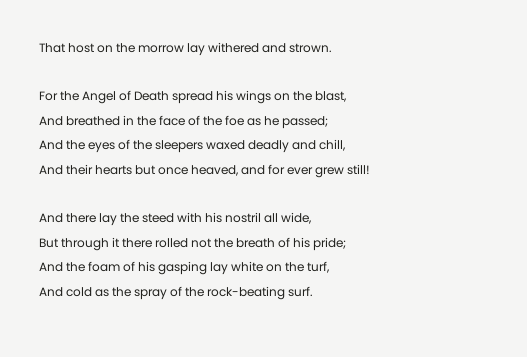That host on the morrow lay withered and strown.

For the Angel of Death spread his wings on the blast,
And breathed in the face of the foe as he passed;
And the eyes of the sleepers waxed deadly and chill,
And their hearts but once heaved, and for ever grew still!

And there lay the steed with his nostril all wide,
But through it there rolled not the breath of his pride;
And the foam of his gasping lay white on the turf,
And cold as the spray of the rock-beating surf.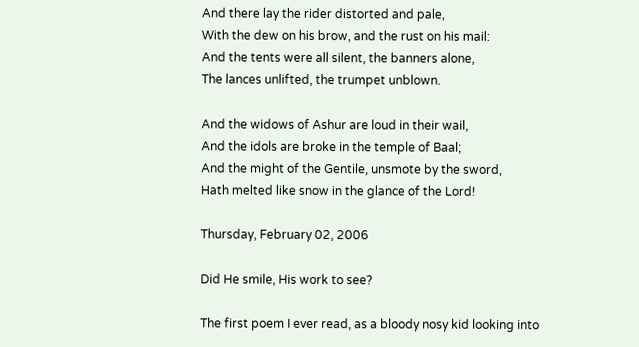And there lay the rider distorted and pale,
With the dew on his brow, and the rust on his mail:
And the tents were all silent, the banners alone,
The lances unlifted, the trumpet unblown.

And the widows of Ashur are loud in their wail,
And the idols are broke in the temple of Baal;
And the might of the Gentile, unsmote by the sword,
Hath melted like snow in the glance of the Lord!

Thursday, February 02, 2006

Did He smile, His work to see?

The first poem I ever read, as a bloody nosy kid looking into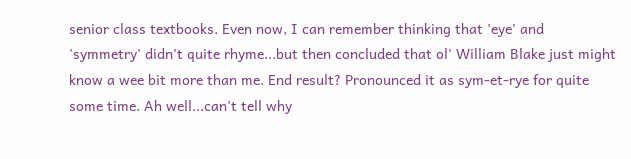senior class textbooks. Even now, I can remember thinking that 'eye' and 'symmetry' didn't quite rhyme...but then concluded that ol' William Blake just might know a wee bit more than me. End result? Pronounced it as sym-et-rye for quite some time. Ah well...can't tell why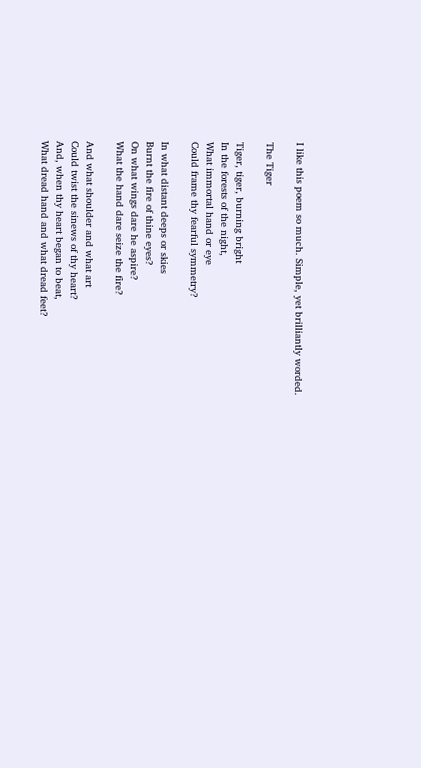I like this poem so much. Simple, yet brilliantly worded.

The Tiger

Tiger, tiger, burning bright
In the forests of the night,
What immortal hand or eye
Could frame thy fearful symmetry?

In what distant deeps or skies
Burnt the fire of thine eyes?
On what wings dare he aspire?
What the hand dare seize the fire?

And what shoulder and what art
Could twist the sinews of thy heart?
And, when thy heart began to beat,
What dread hand and what dread feet?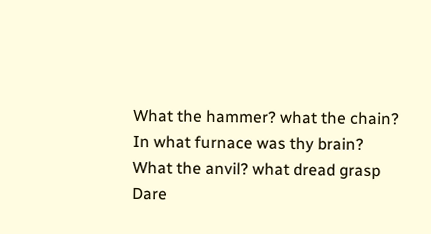What the hammer? what the chain?
In what furnace was thy brain?
What the anvil? what dread grasp
Dare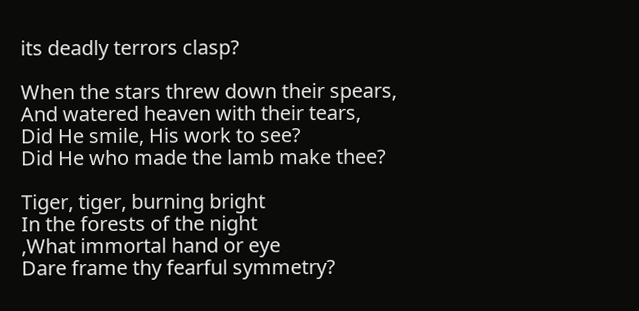its deadly terrors clasp?

When the stars threw down their spears,
And watered heaven with their tears,
Did He smile, His work to see?
Did He who made the lamb make thee?

Tiger, tiger, burning bright
In the forests of the night
,What immortal hand or eye
Dare frame thy fearful symmetry?